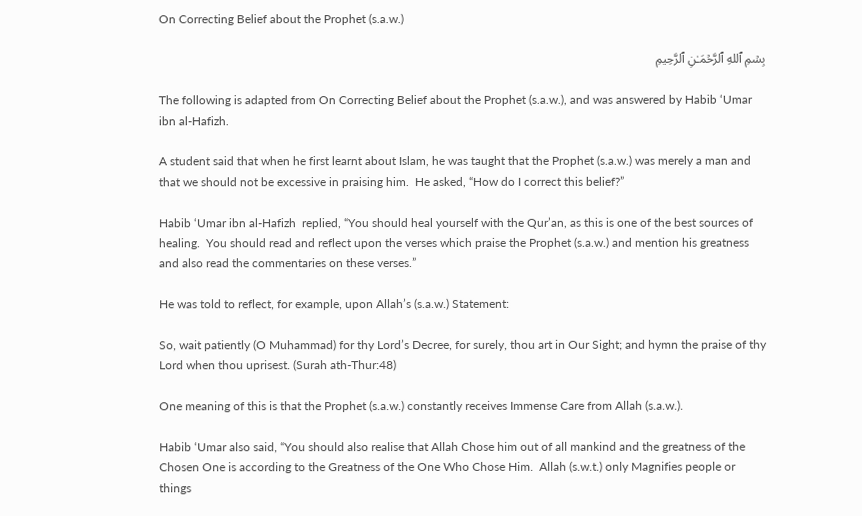On Correcting Belief about the Prophet (s.a.w.)

بِسۡمِ ٱللهِ ٱلرَّحۡمَـٰنِ ٱلرَّحِيمِ

The following is adapted from On Correcting Belief about the Prophet (s.a.w.), and was answered by Habib ‘Umar ibn al-Hafizh.

A student said that when he first learnt about Islam, he was taught that the Prophet (s.a.w.) was merely a man and that we should not be excessive in praising him.  He asked, “How do I correct this belief?”

Habib ‘Umar ibn al-Hafizh  replied, “You should heal yourself with the Qur’an, as this is one of the best sources of healing.  You should read and reflect upon the verses which praise the Prophet (s.a.w.) and mention his greatness and also read the commentaries on these verses.”

He was told to reflect, for example, upon Allah’s (s.a.w.) Statement:

So, wait patiently (O Muhammad) for thy Lord’s Decree, for surely, thou art in Our Sight; and hymn the praise of thy Lord when thou uprisest. (Surah ath-Thur:48)

One meaning of this is that the Prophet (s.a.w.) constantly receives Immense Care from Allah (s.a.w.).

Habib ‘Umar also said, “You should also realise that Allah Chose him out of all mankind and the greatness of the Chosen One is according to the Greatness of the One Who Chose Him.  Allah (s.w.t.) only Magnifies people or things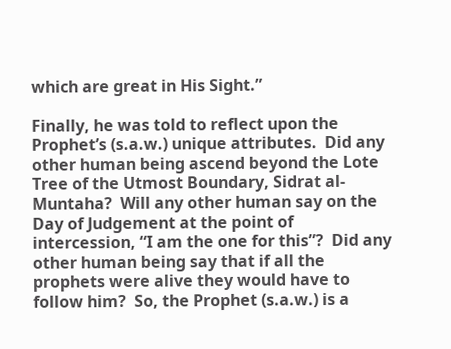which are great in His Sight.”

Finally, he was told to reflect upon the Prophet’s (s.a.w.) unique attributes.  Did any other human being ascend beyond the Lote Tree of the Utmost Boundary, Sidrat al-Muntaha?  Will any other human say on the Day of Judgement at the point of intercession, “I am the one for this”?  Did any other human being say that if all the prophets were alive they would have to follow him?  So, the Prophet (s.a.w.) is a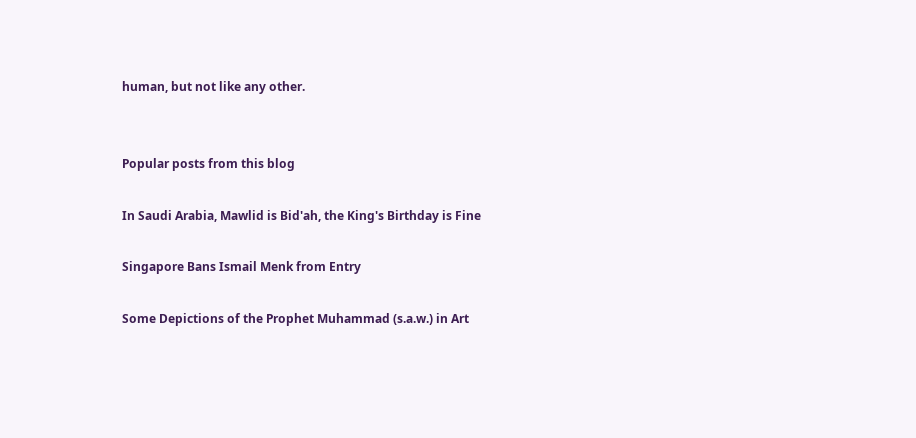human, but not like any other.


Popular posts from this blog

In Saudi Arabia, Mawlid is Bid'ah, the King's Birthday is Fine

Singapore Bans Ismail Menk from Entry

Some Depictions of the Prophet Muhammad (s.a.w.) in Art